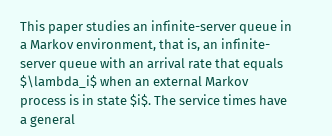This paper studies an infinite-server queue in a Markov environment, that is, an infinite-server queue with an arrival rate that equals $\lambda_i$ when an external Markov process is in state $i$. The service times have a general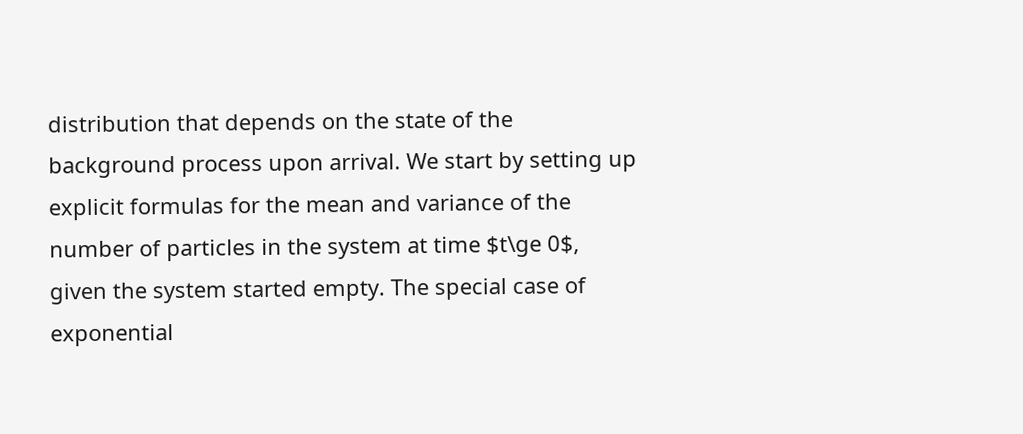distribution that depends on the state of the background process upon arrival. We start by setting up explicit formulas for the mean and variance of the number of particles in the system at time $t\ge 0$, given the system started empty. The special case of exponential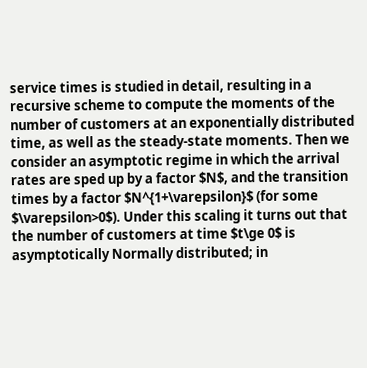service times is studied in detail, resulting in a recursive scheme to compute the moments of the number of customers at an exponentially distributed time, as well as the steady-state moments. Then we consider an asymptotic regime in which the arrival rates are sped up by a factor $N$, and the transition times by a factor $N^{1+\varepsilon}$ (for some $\varepsilon>0$). Under this scaling it turns out that the number of customers at time $t\ge 0$ is asymptotically Normally distributed; in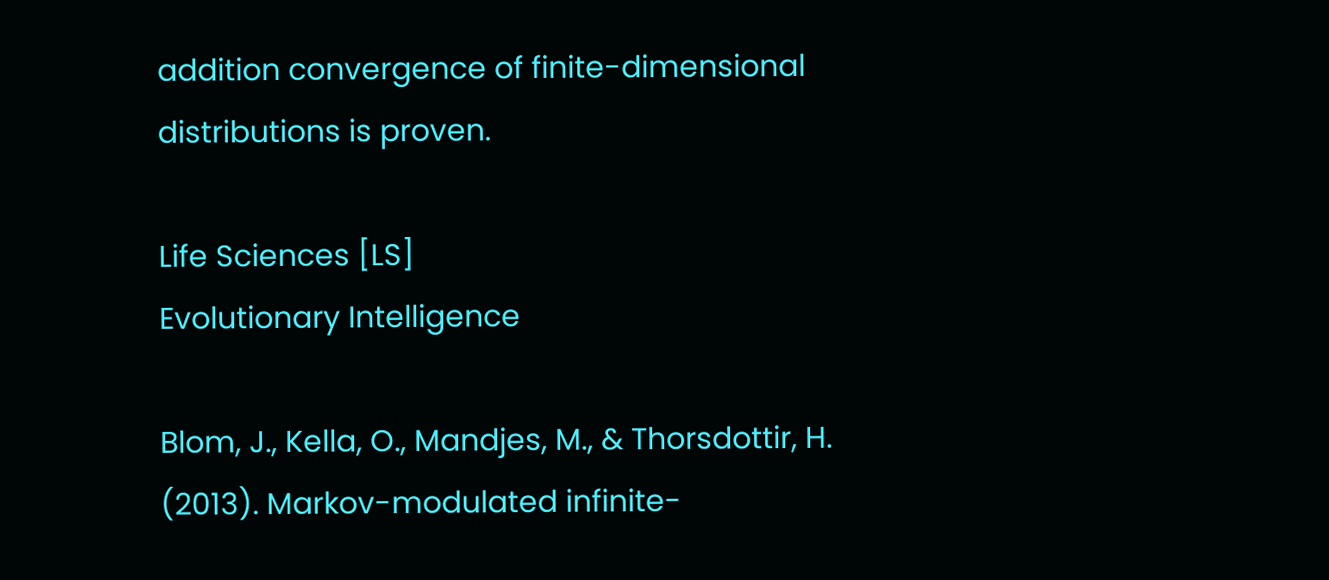addition convergence of finite-dimensional distributions is proven.

Life Sciences [LS]
Evolutionary Intelligence

Blom, J., Kella, O., Mandjes, M., & Thorsdottir, H. (2013). Markov-modulated infinite-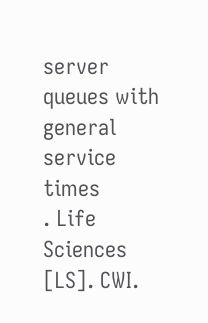server queues with general service times
. Life Sciences [LS]. CWI.